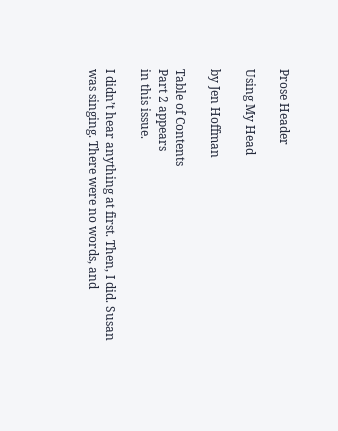Prose Header

Using My Head

by Jen Hoffman

Table of Contents
Part 2 appears
in this issue.

I didn’t hear anything at first. Then, I did. Susan was singing. There were no words, and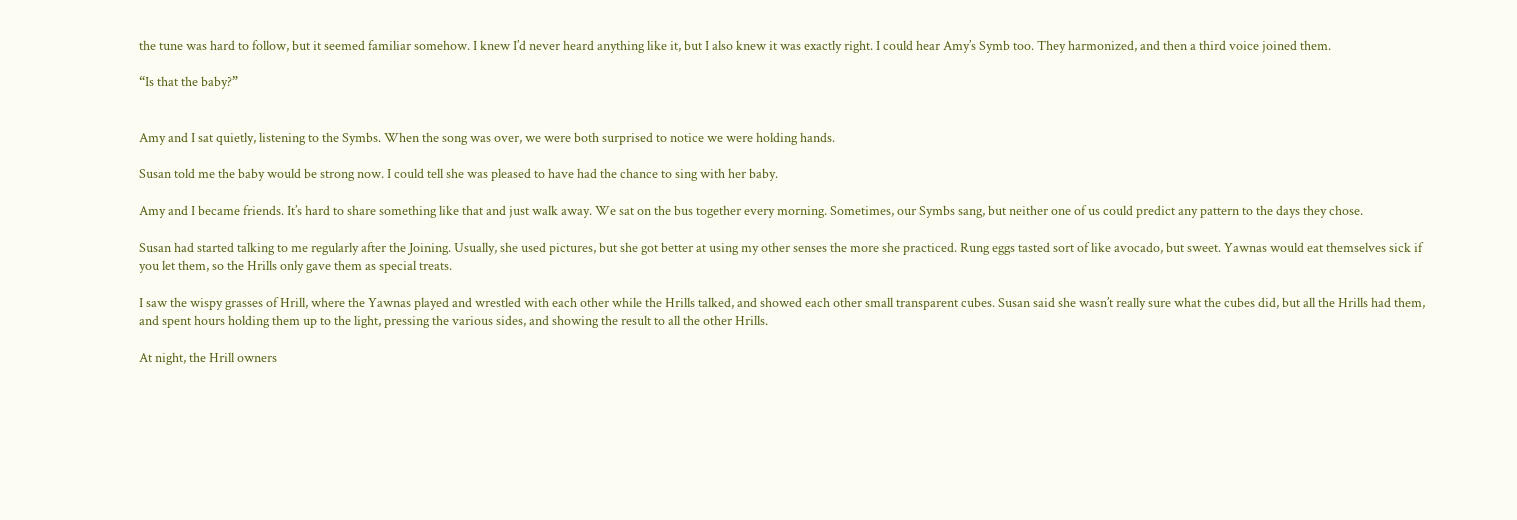the tune was hard to follow, but it seemed familiar somehow. I knew I’d never heard anything like it, but I also knew it was exactly right. I could hear Amy’s Symb too. They harmonized, and then a third voice joined them.

“Is that the baby?”


Amy and I sat quietly, listening to the Symbs. When the song was over, we were both surprised to notice we were holding hands.

Susan told me the baby would be strong now. I could tell she was pleased to have had the chance to sing with her baby.

Amy and I became friends. It’s hard to share something like that and just walk away. We sat on the bus together every morning. Sometimes, our Symbs sang, but neither one of us could predict any pattern to the days they chose.

Susan had started talking to me regularly after the Joining. Usually, she used pictures, but she got better at using my other senses the more she practiced. Rung eggs tasted sort of like avocado, but sweet. Yawnas would eat themselves sick if you let them, so the Hrills only gave them as special treats.

I saw the wispy grasses of Hrill, where the Yawnas played and wrestled with each other while the Hrills talked, and showed each other small transparent cubes. Susan said she wasn’t really sure what the cubes did, but all the Hrills had them, and spent hours holding them up to the light, pressing the various sides, and showing the result to all the other Hrills.

At night, the Hrill owners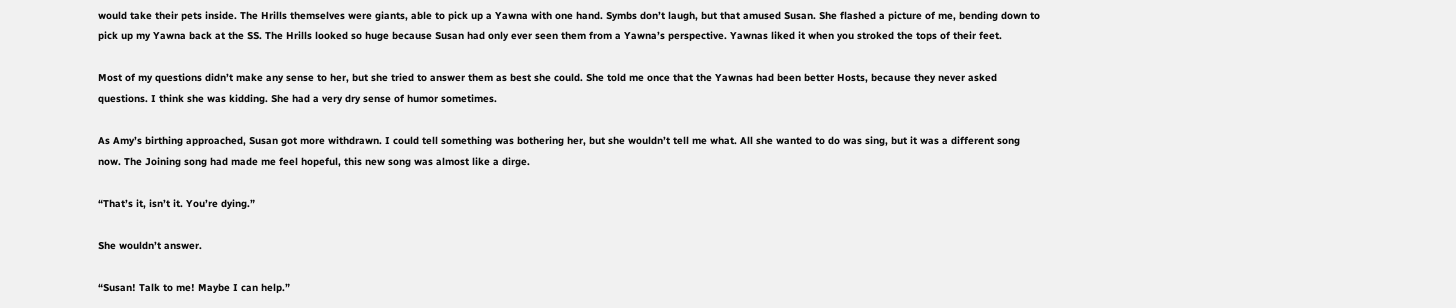would take their pets inside. The Hrills themselves were giants, able to pick up a Yawna with one hand. Symbs don’t laugh, but that amused Susan. She flashed a picture of me, bending down to pick up my Yawna back at the SS. The Hrills looked so huge because Susan had only ever seen them from a Yawna’s perspective. Yawnas liked it when you stroked the tops of their feet.

Most of my questions didn’t make any sense to her, but she tried to answer them as best she could. She told me once that the Yawnas had been better Hosts, because they never asked questions. I think she was kidding. She had a very dry sense of humor sometimes.

As Amy’s birthing approached, Susan got more withdrawn. I could tell something was bothering her, but she wouldn’t tell me what. All she wanted to do was sing, but it was a different song now. The Joining song had made me feel hopeful, this new song was almost like a dirge.

“That’s it, isn’t it. You’re dying.”

She wouldn’t answer.

“Susan! Talk to me! Maybe I can help.”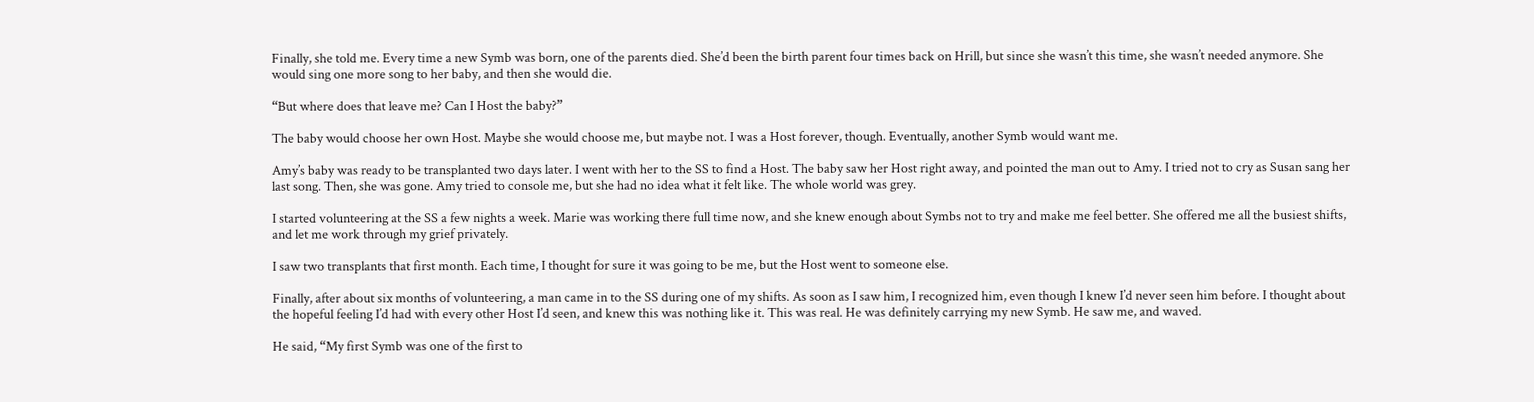Finally, she told me. Every time a new Symb was born, one of the parents died. She’d been the birth parent four times back on Hrill, but since she wasn’t this time, she wasn’t needed anymore. She would sing one more song to her baby, and then she would die.

“But where does that leave me? Can I Host the baby?”

The baby would choose her own Host. Maybe she would choose me, but maybe not. I was a Host forever, though. Eventually, another Symb would want me.

Amy’s baby was ready to be transplanted two days later. I went with her to the SS to find a Host. The baby saw her Host right away, and pointed the man out to Amy. I tried not to cry as Susan sang her last song. Then, she was gone. Amy tried to console me, but she had no idea what it felt like. The whole world was grey.

I started volunteering at the SS a few nights a week. Marie was working there full time now, and she knew enough about Symbs not to try and make me feel better. She offered me all the busiest shifts, and let me work through my grief privately.

I saw two transplants that first month. Each time, I thought for sure it was going to be me, but the Host went to someone else.

Finally, after about six months of volunteering, a man came in to the SS during one of my shifts. As soon as I saw him, I recognized him, even though I knew I’d never seen him before. I thought about the hopeful feeling I’d had with every other Host I’d seen, and knew this was nothing like it. This was real. He was definitely carrying my new Symb. He saw me, and waved.

He said, “My first Symb was one of the first to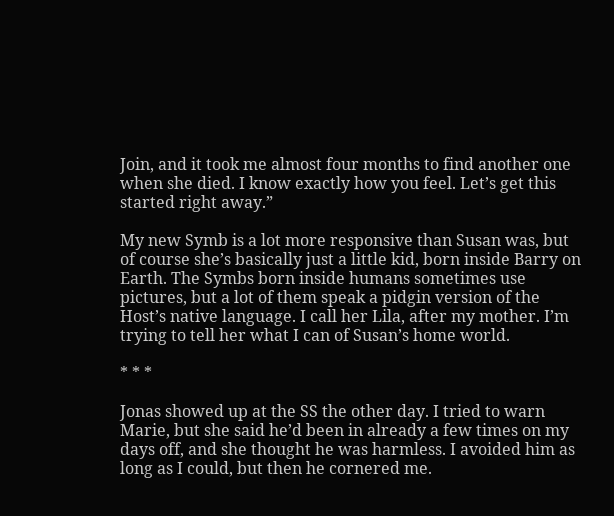Join, and it took me almost four months to find another one when she died. I know exactly how you feel. Let’s get this started right away.”

My new Symb is a lot more responsive than Susan was, but of course she’s basically just a little kid, born inside Barry on Earth. The Symbs born inside humans sometimes use pictures, but a lot of them speak a pidgin version of the Host’s native language. I call her Lila, after my mother. I’m trying to tell her what I can of Susan’s home world.

* * *

Jonas showed up at the SS the other day. I tried to warn Marie, but she said he’d been in already a few times on my days off, and she thought he was harmless. I avoided him as long as I could, but then he cornered me.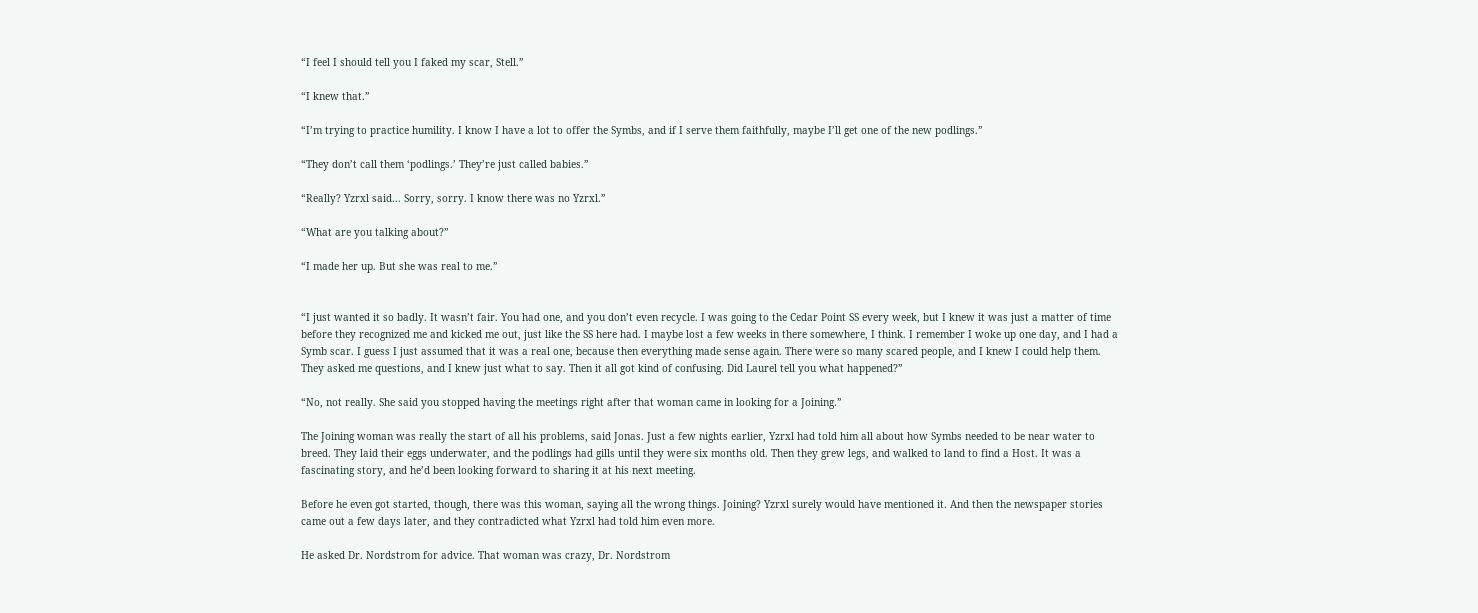“I feel I should tell you I faked my scar, Stell.”

“I knew that.”

“I’m trying to practice humility. I know I have a lot to offer the Symbs, and if I serve them faithfully, maybe I’ll get one of the new podlings.”

“They don’t call them ‘podlings.’ They’re just called babies.”

“Really? Yzrxl said... Sorry, sorry. I know there was no Yzrxl.”

“What are you talking about?”

“I made her up. But she was real to me.”


“I just wanted it so badly. It wasn’t fair. You had one, and you don’t even recycle. I was going to the Cedar Point SS every week, but I knew it was just a matter of time before they recognized me and kicked me out, just like the SS here had. I maybe lost a few weeks in there somewhere, I think. I remember I woke up one day, and I had a Symb scar. I guess I just assumed that it was a real one, because then everything made sense again. There were so many scared people, and I knew I could help them. They asked me questions, and I knew just what to say. Then it all got kind of confusing. Did Laurel tell you what happened?”

“No, not really. She said you stopped having the meetings right after that woman came in looking for a Joining.”

The Joining woman was really the start of all his problems, said Jonas. Just a few nights earlier, Yzrxl had told him all about how Symbs needed to be near water to breed. They laid their eggs underwater, and the podlings had gills until they were six months old. Then they grew legs, and walked to land to find a Host. It was a fascinating story, and he’d been looking forward to sharing it at his next meeting.

Before he even got started, though, there was this woman, saying all the wrong things. Joining? Yzrxl surely would have mentioned it. And then the newspaper stories came out a few days later, and they contradicted what Yzrxl had told him even more.

He asked Dr. Nordstrom for advice. That woman was crazy, Dr. Nordstrom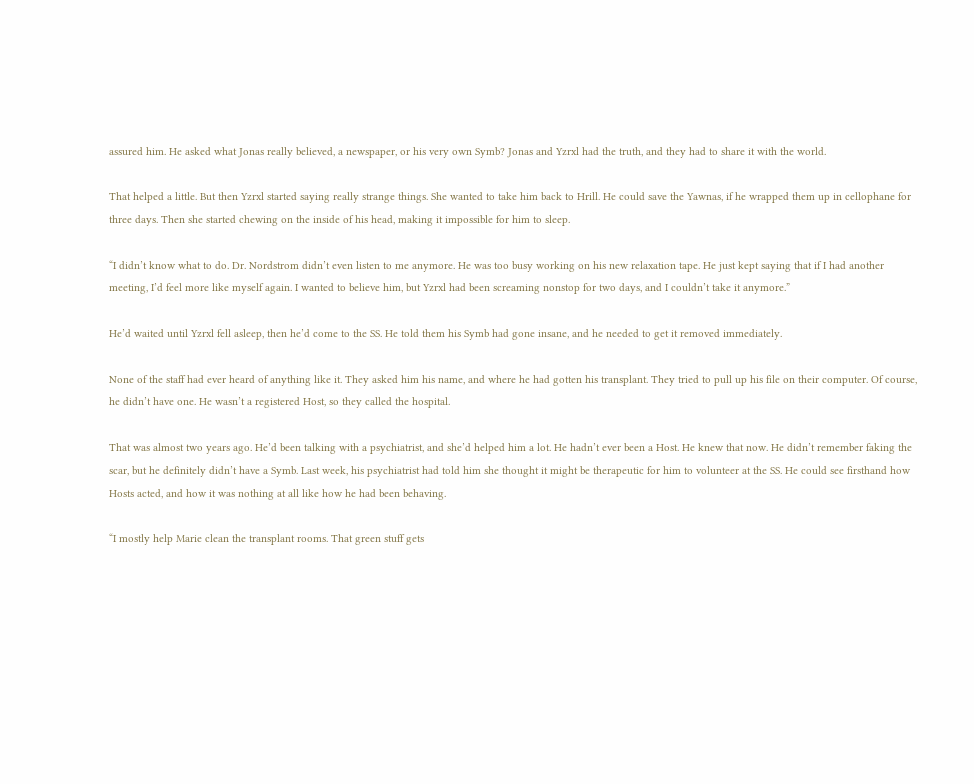assured him. He asked what Jonas really believed, a newspaper, or his very own Symb? Jonas and Yzrxl had the truth, and they had to share it with the world.

That helped a little. But then Yzrxl started saying really strange things. She wanted to take him back to Hrill. He could save the Yawnas, if he wrapped them up in cellophane for three days. Then she started chewing on the inside of his head, making it impossible for him to sleep.

“I didn’t know what to do. Dr. Nordstrom didn’t even listen to me anymore. He was too busy working on his new relaxation tape. He just kept saying that if I had another meeting, I’d feel more like myself again. I wanted to believe him, but Yzrxl had been screaming nonstop for two days, and I couldn’t take it anymore.”

He’d waited until Yzrxl fell asleep, then he’d come to the SS. He told them his Symb had gone insane, and he needed to get it removed immediately.

None of the staff had ever heard of anything like it. They asked him his name, and where he had gotten his transplant. They tried to pull up his file on their computer. Of course, he didn’t have one. He wasn’t a registered Host, so they called the hospital.

That was almost two years ago. He’d been talking with a psychiatrist, and she’d helped him a lot. He hadn’t ever been a Host. He knew that now. He didn’t remember faking the scar, but he definitely didn’t have a Symb. Last week, his psychiatrist had told him she thought it might be therapeutic for him to volunteer at the SS. He could see firsthand how Hosts acted, and how it was nothing at all like how he had been behaving.

“I mostly help Marie clean the transplant rooms. That green stuff gets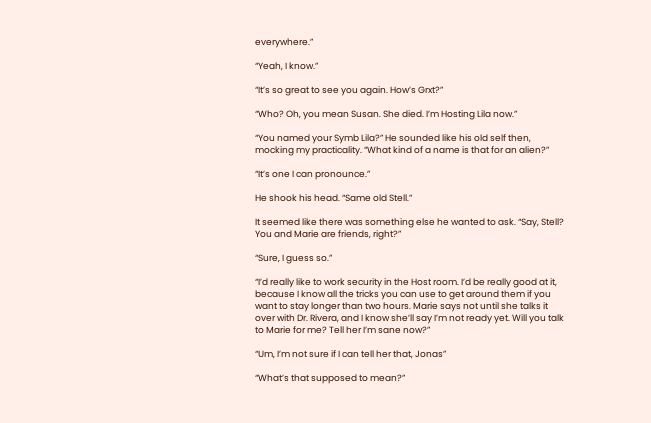everywhere.”

“Yeah, I know.”

“It’s so great to see you again. How’s Grxt?”

“Who? Oh, you mean Susan. She died. I’m Hosting Lila now.”

“You named your Symb Lila?” He sounded like his old self then, mocking my practicality. “What kind of a name is that for an alien?”

“It’s one I can pronounce.”

He shook his head. “Same old Stell.”

It seemed like there was something else he wanted to ask. “Say, Stell? You and Marie are friends, right?”

“Sure, I guess so.”

“I’d really like to work security in the Host room. I’d be really good at it, because I know all the tricks you can use to get around them if you want to stay longer than two hours. Marie says not until she talks it over with Dr. Rivera, and I know she’ll say I’m not ready yet. Will you talk to Marie for me? Tell her I’m sane now?”

“Um, I’m not sure if I can tell her that, Jonas”

“What’s that supposed to mean?”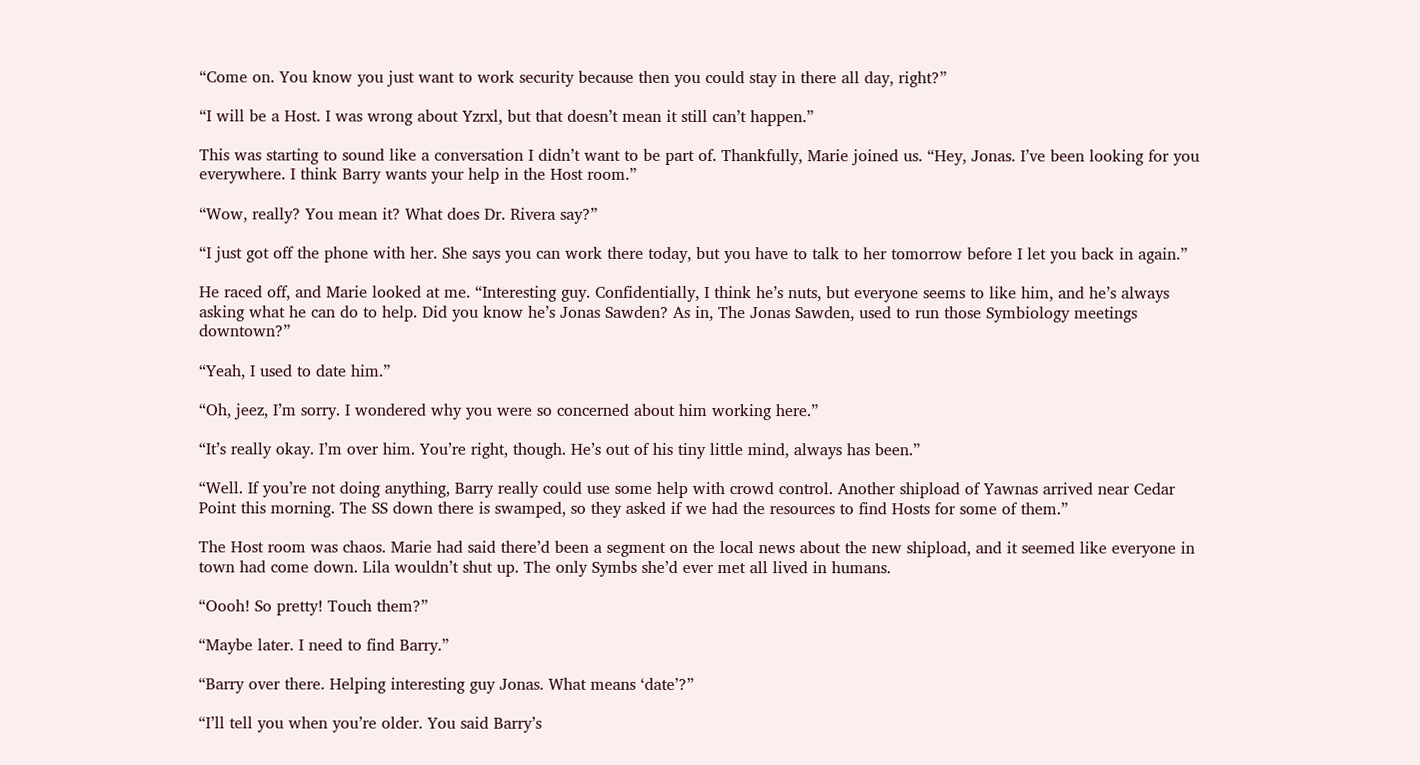“Come on. You know you just want to work security because then you could stay in there all day, right?”

“I will be a Host. I was wrong about Yzrxl, but that doesn’t mean it still can’t happen.”

This was starting to sound like a conversation I didn’t want to be part of. Thankfully, Marie joined us. “Hey, Jonas. I’ve been looking for you everywhere. I think Barry wants your help in the Host room.”

“Wow, really? You mean it? What does Dr. Rivera say?”

“I just got off the phone with her. She says you can work there today, but you have to talk to her tomorrow before I let you back in again.”

He raced off, and Marie looked at me. “Interesting guy. Confidentially, I think he’s nuts, but everyone seems to like him, and he’s always asking what he can do to help. Did you know he’s Jonas Sawden? As in, The Jonas Sawden, used to run those Symbiology meetings downtown?”

“Yeah, I used to date him.”

“Oh, jeez, I’m sorry. I wondered why you were so concerned about him working here.”

“It’s really okay. I’m over him. You’re right, though. He’s out of his tiny little mind, always has been.”

“Well. If you’re not doing anything, Barry really could use some help with crowd control. Another shipload of Yawnas arrived near Cedar Point this morning. The SS down there is swamped, so they asked if we had the resources to find Hosts for some of them.”

The Host room was chaos. Marie had said there’d been a segment on the local news about the new shipload, and it seemed like everyone in town had come down. Lila wouldn’t shut up. The only Symbs she’d ever met all lived in humans.

“Oooh! So pretty! Touch them?”

“Maybe later. I need to find Barry.”

“Barry over there. Helping interesting guy Jonas. What means ‘date’?”

“I’ll tell you when you’re older. You said Barry’s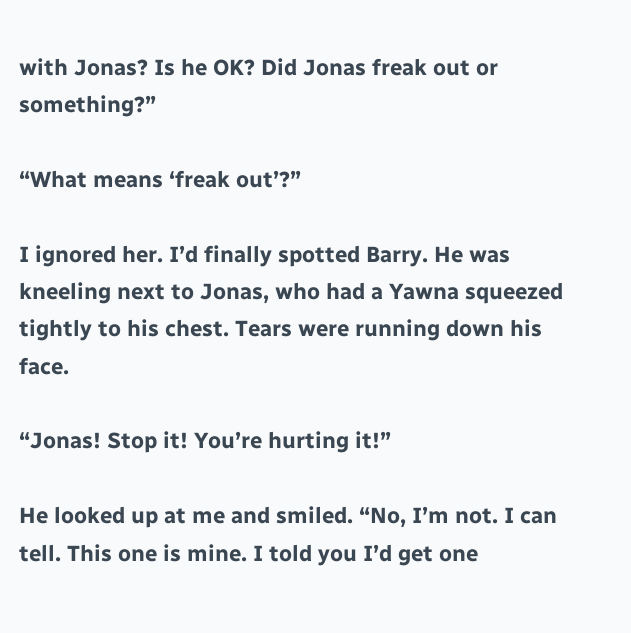with Jonas? Is he OK? Did Jonas freak out or something?”

“What means ‘freak out’?”

I ignored her. I’d finally spotted Barry. He was kneeling next to Jonas, who had a Yawna squeezed tightly to his chest. Tears were running down his face.

“Jonas! Stop it! You’re hurting it!”

He looked up at me and smiled. “No, I’m not. I can tell. This one is mine. I told you I’d get one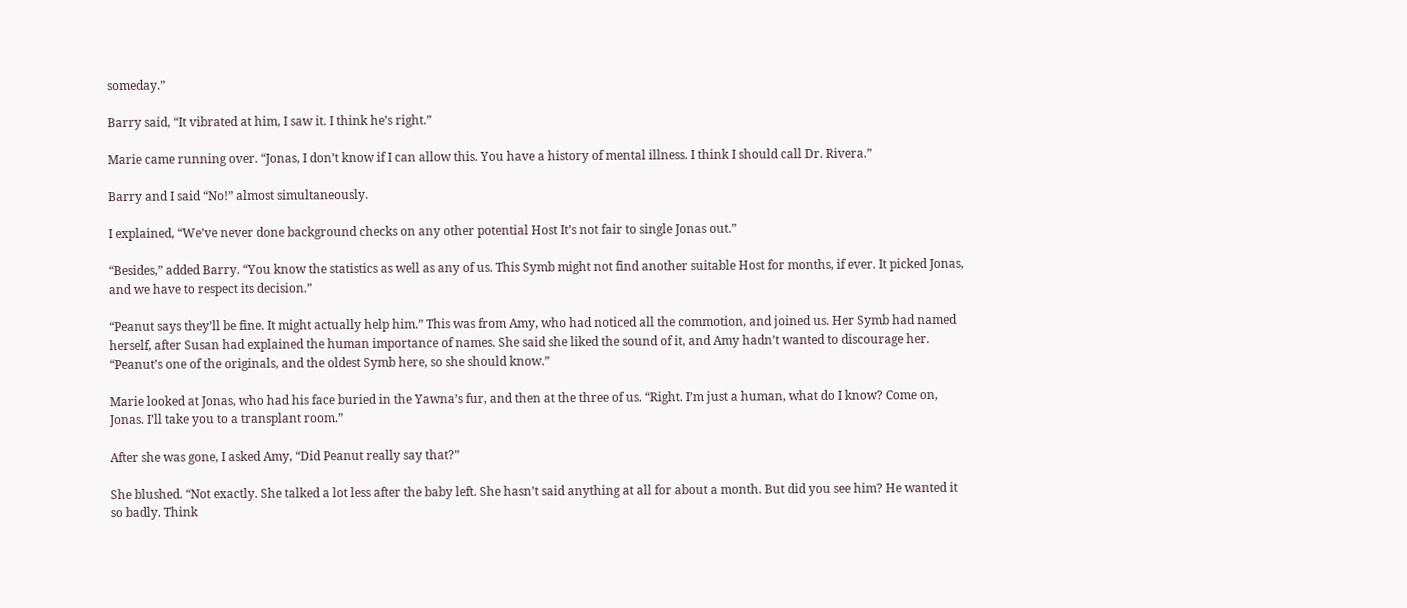someday.”

Barry said, “It vibrated at him, I saw it. I think he’s right.”

Marie came running over. “Jonas, I don’t know if I can allow this. You have a history of mental illness. I think I should call Dr. Rivera.”

Barry and I said “No!” almost simultaneously.

I explained, “We’ve never done background checks on any other potential Host It’s not fair to single Jonas out.”

“Besides,” added Barry. “You know the statistics as well as any of us. This Symb might not find another suitable Host for months, if ever. It picked Jonas, and we have to respect its decision.”

“Peanut says they’ll be fine. It might actually help him.” This was from Amy, who had noticed all the commotion, and joined us. Her Symb had named herself, after Susan had explained the human importance of names. She said she liked the sound of it, and Amy hadn’t wanted to discourage her. “Peanut’s one of the originals, and the oldest Symb here, so she should know.”

Marie looked at Jonas, who had his face buried in the Yawna’s fur, and then at the three of us. “Right. I’m just a human, what do I know? Come on, Jonas. I’ll take you to a transplant room.”

After she was gone, I asked Amy, “Did Peanut really say that?”

She blushed. “Not exactly. She talked a lot less after the baby left. She hasn’t said anything at all for about a month. But did you see him? He wanted it so badly. Think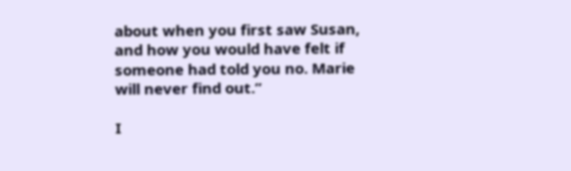about when you first saw Susan, and how you would have felt if someone had told you no. Marie will never find out.”

I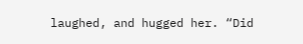laughed, and hugged her. “Did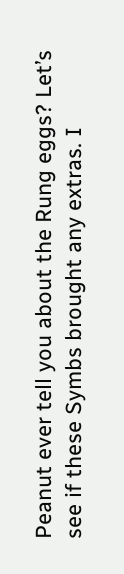Peanut ever tell you about the Rung eggs? Let’s see if these Symbs brought any extras. I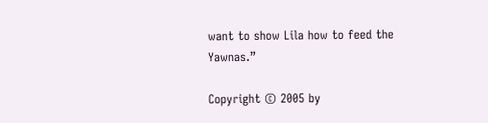want to show Lila how to feed the Yawnas.”

Copyright © 2005 by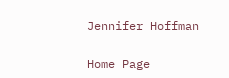Jennifer Hoffman

Home Page